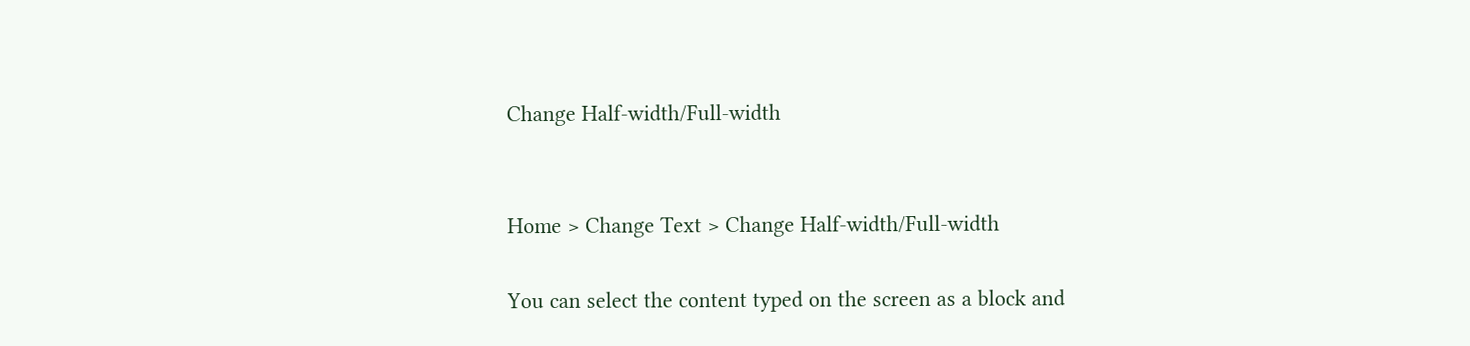Change Half-width/Full-width


Home > Change Text > Change Half-width/Full-width

You can select the content typed on the screen as a block and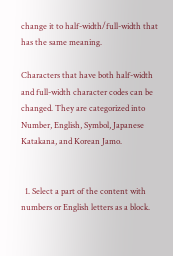change it to half-width/full-width that has the same meaning.

Characters that have both half-width and full-width character codes can be changed. They are categorized into Number, English, Symbol, Japanese Katakana, and Korean Jamo.


  1. Select a part of the content with numbers or English letters as a block.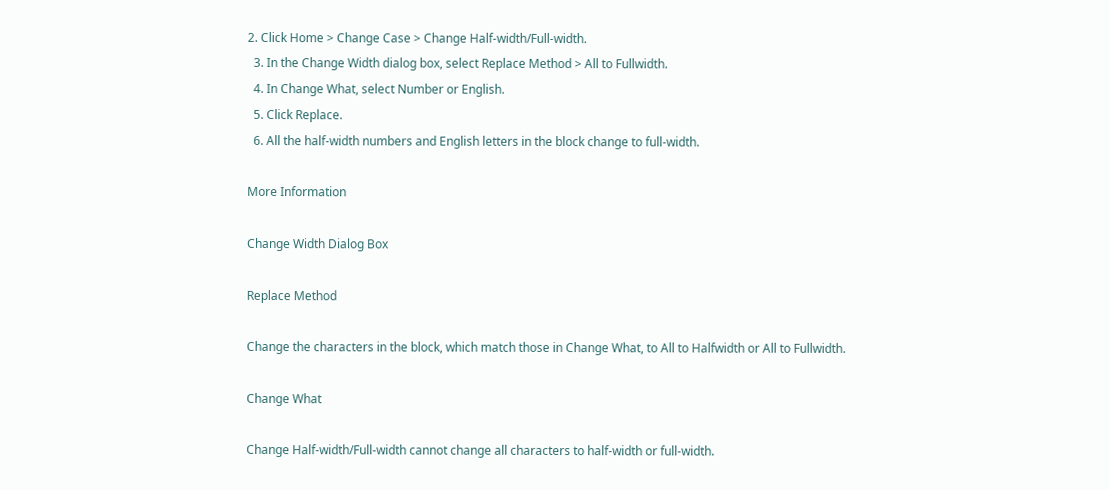2. Click Home > Change Case > Change Half-width/Full-width.
  3. In the Change Width dialog box, select Replace Method > All to Fullwidth.
  4. In Change What, select Number or English.
  5. Click Replace.
  6. All the half-width numbers and English letters in the block change to full-width.

More Information

Change Width Dialog Box

Replace Method

Change the characters in the block, which match those in Change What, to All to Halfwidth or All to Fullwidth.

Change What

Change Half-width/Full-width cannot change all characters to half-width or full-width.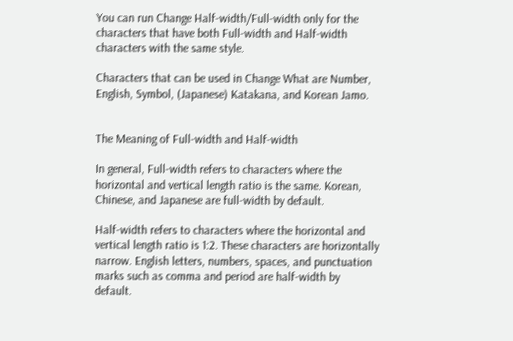You can run Change Half-width/Full-width only for the characters that have both Full-width and Half-width characters with the same style.

Characters that can be used in Change What are Number, English, Symbol, (Japanese) Katakana, and Korean Jamo.


The Meaning of Full-width and Half-width

In general, Full-width refers to characters where the horizontal and vertical length ratio is the same. Korean, Chinese, and Japanese are full-width by default.

Half-width refers to characters where the horizontal and vertical length ratio is 1:2. These characters are horizontally narrow. English letters, numbers, spaces, and punctuation marks such as comma and period are half-width by default.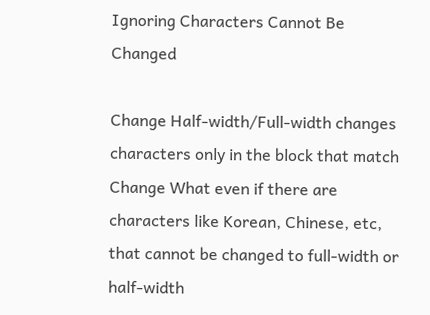Ignoring Characters Cannot Be Changed

Change Half-width/Full-width changes characters only in the block that match Change What even if there are characters like Korean, Chinese, etc, that cannot be changed to full-width or half-width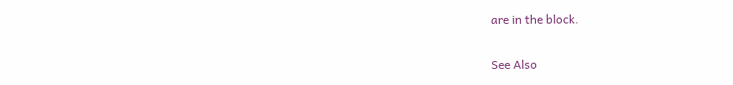are in the block.

See Also